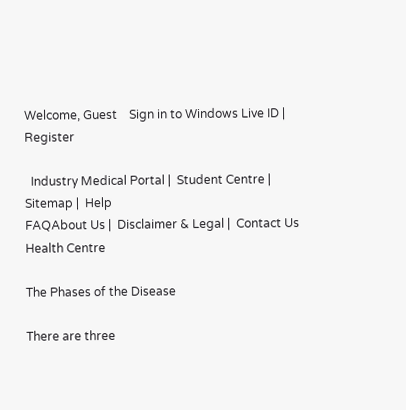Welcome, Guest    Sign in to Windows Live ID | Register

  Industry Medical Portal |  Student Centre |  Sitemap |  Help
FAQAbout Us |  Disclaimer & Legal |  Contact Us
Health Centre

The Phases of the Disease

There are three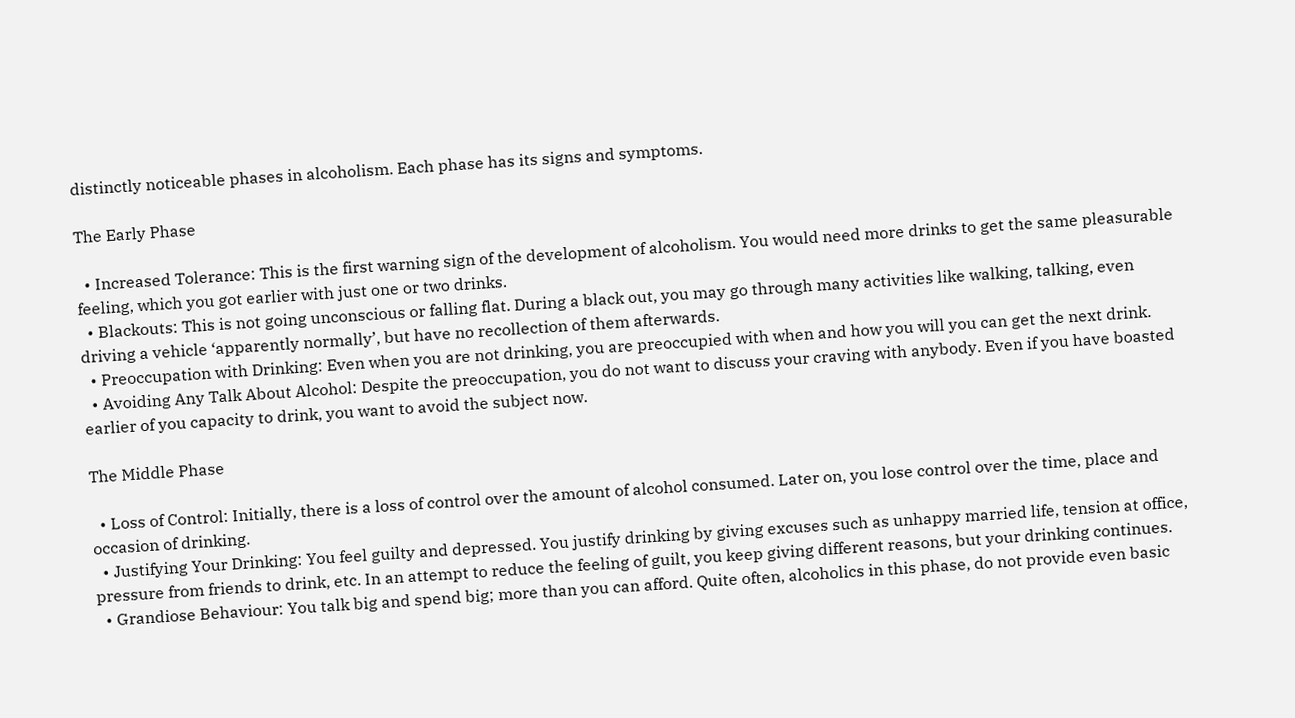distinctly noticeable phases in alcoholism. Each phase has its signs and symptoms.

The Early Phase

  • Increased Tolerance: This is the first warning sign of the development of alcoholism. You would need more drinks to get the same pleasurable feeling, which you got earlier with just one or two drinks.
  • Blackouts: This is not going unconscious or falling flat. During a black out, you may go through many activities like walking, talking, even driving a vehicle ‘apparently normally’, but have no recollection of them afterwards.
  • Preoccupation with Drinking: Even when you are not drinking, you are preoccupied with when and how you will you can get the next drink.
  • Avoiding Any Talk About Alcohol: Despite the preoccupation, you do not want to discuss your craving with anybody. Even if you have boasted earlier of you capacity to drink, you want to avoid the subject now.

The Middle Phase

  • Loss of Control: Initially, there is a loss of control over the amount of alcohol consumed. Later on, you lose control over the time, place and occasion of drinking.
  • Justifying Your Drinking: You feel guilty and depressed. You justify drinking by giving excuses such as unhappy married life, tension at office, pressure from friends to drink, etc. In an attempt to reduce the feeling of guilt, you keep giving different reasons, but your drinking continues.
  • Grandiose Behaviour: You talk big and spend big; more than you can afford. Quite often, alcoholics in this phase, do not provide even basic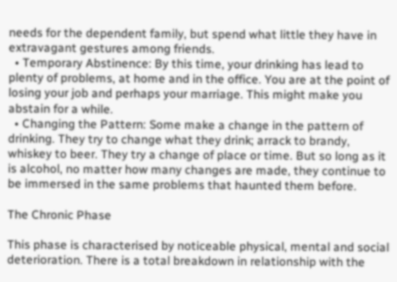needs for the dependent family, but spend what little they have in extravagant gestures among friends.
  • Temporary Abstinence: By this time, your drinking has lead to plenty of problems, at home and in the office. You are at the point of losing your job and perhaps your marriage. This might make you abstain for a while.
  • Changing the Pattern: Some make a change in the pattern of drinking. They try to change what they drink; arrack to brandy, whiskey to beer. They try a change of place or time. But so long as it is alcohol, no matter how many changes are made, they continue to be immersed in the same problems that haunted them before.

The Chronic Phase

This phase is characterised by noticeable physical, mental and social deterioration. There is a total breakdown in relationship with the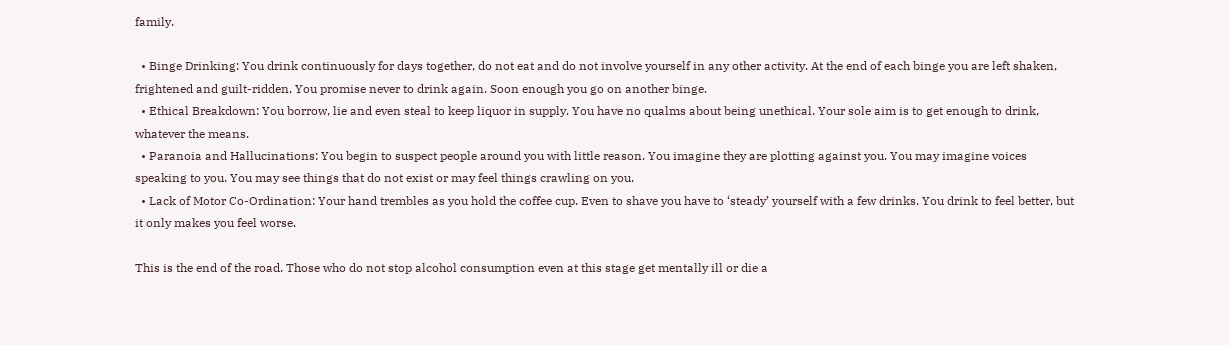family.

  • Binge Drinking: You drink continuously for days together, do not eat and do not involve yourself in any other activity. At the end of each binge you are left shaken, frightened and guilt-ridden, You promise never to drink again. Soon enough you go on another binge.
  • Ethical Breakdown: You borrow, lie and even steal to keep liquor in supply. You have no qualms about being unethical. Your sole aim is to get enough to drink, whatever the means.
  • Paranoia and Hallucinations: You begin to suspect people around you with little reason. You imagine they are plotting against you. You may imagine voices speaking to you. You may see things that do not exist or may feel things crawling on you.
  • Lack of Motor Co-Ordination: Your hand trembles as you hold the coffee cup. Even to shave you have to ‘steady’ yourself with a few drinks. You drink to feel better, but it only makes you feel worse.

This is the end of the road. Those who do not stop alcohol consumption even at this stage get mentally ill or die a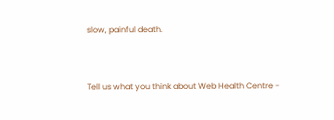slow, painful death.


Tell us what you think about Web Health Centre -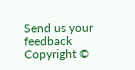Send us your feedback
Copyright ©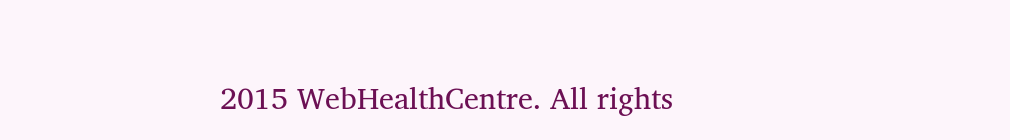2015 WebHealthCentre. All rights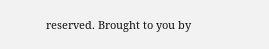reserved. Brought to you by